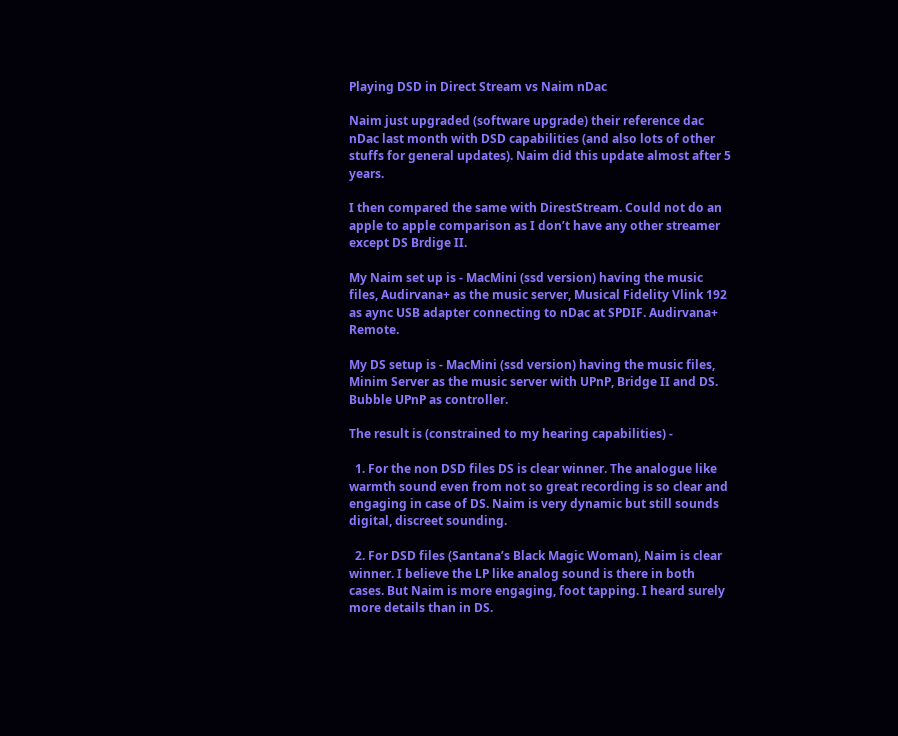Playing DSD in Direct Stream vs Naim nDac

Naim just upgraded (software upgrade) their reference dac nDac last month with DSD capabilities (and also lots of other stuffs for general updates). Naim did this update almost after 5 years.

I then compared the same with DirestStream. Could not do an apple to apple comparison as I don’t have any other streamer except DS Brdige II.

My Naim set up is - MacMini (ssd version) having the music files, Audirvana+ as the music server, Musical Fidelity Vlink 192 as aync USB adapter connecting to nDac at SPDIF. Audirvana+ Remote.

My DS setup is - MacMini (ssd version) having the music files, Minim Server as the music server with UPnP, Bridge II and DS. Bubble UPnP as controller.

The result is (constrained to my hearing capabilities) -

  1. For the non DSD files DS is clear winner. The analogue like warmth sound even from not so great recording is so clear and engaging in case of DS. Naim is very dynamic but still sounds digital, discreet sounding.

  2. For DSD files (Santana’s Black Magic Woman), Naim is clear winner. I believe the LP like analog sound is there in both cases. But Naim is more engaging, foot tapping. I heard surely more details than in DS.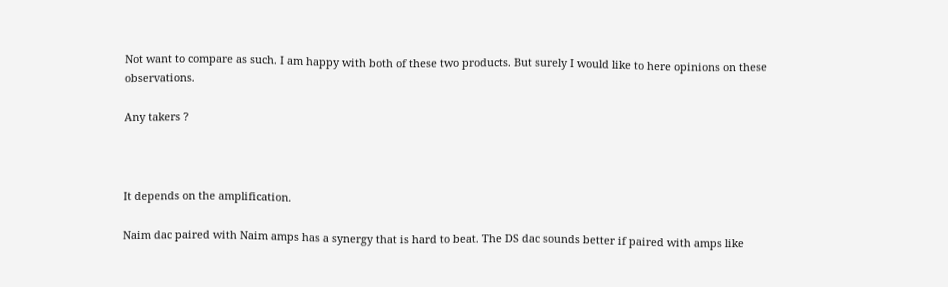Not want to compare as such. I am happy with both of these two products. But surely I would like to here opinions on these observations.

Any takers ?



It depends on the amplification.

Naim dac paired with Naim amps has a synergy that is hard to beat. The DS dac sounds better if paired with amps like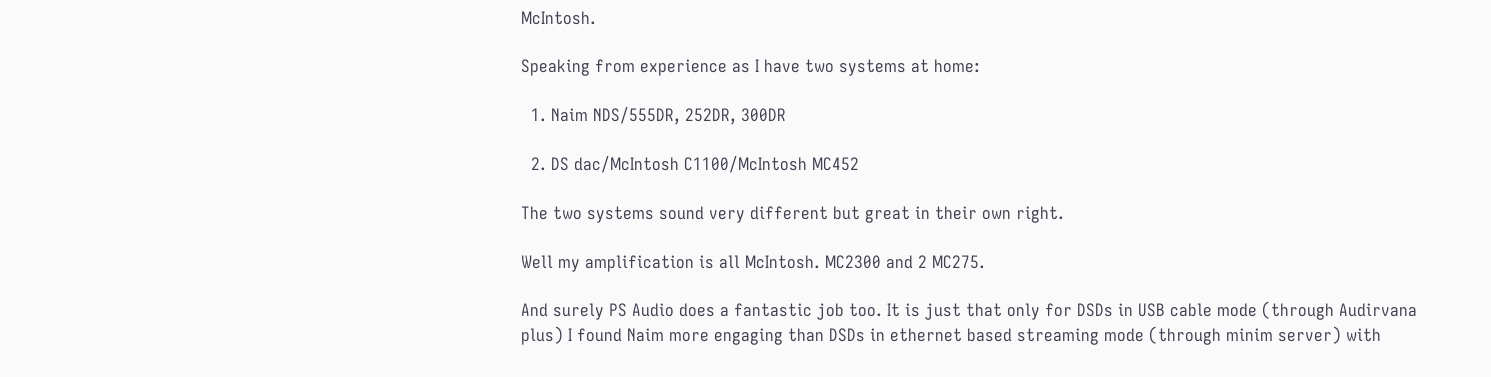McIntosh.

Speaking from experience as I have two systems at home:

  1. Naim NDS/555DR, 252DR, 300DR

  2. DS dac/McIntosh C1100/McIntosh MC452

The two systems sound very different but great in their own right.

Well my amplification is all McIntosh. MC2300 and 2 MC275.

And surely PS Audio does a fantastic job too. It is just that only for DSDs in USB cable mode (through Audirvana plus) I found Naim more engaging than DSDs in ethernet based streaming mode (through minim server) with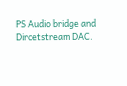PS Audio bridge and Dircetstream DAC.